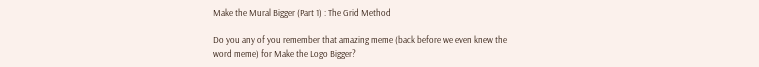Make the Mural Bigger (Part 1) : The Grid Method

Do you any of you remember that amazing meme (back before we even knew the word meme) for Make the Logo Bigger?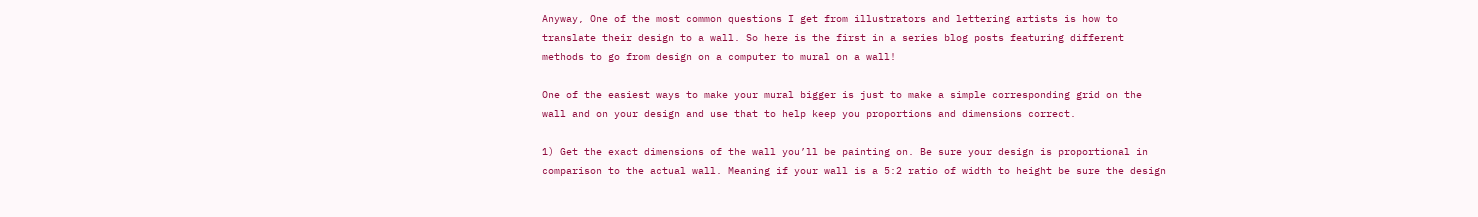Anyway, One of the most common questions I get from illustrators and lettering artists is how to translate their design to a wall. So here is the first in a series blog posts featuring different methods to go from design on a computer to mural on a wall!

One of the easiest ways to make your mural bigger is just to make a simple corresponding grid on the wall and on your design and use that to help keep you proportions and dimensions correct.

1) Get the exact dimensions of the wall you’ll be painting on. Be sure your design is proportional in comparison to the actual wall. Meaning if your wall is a 5:2 ratio of width to height be sure the design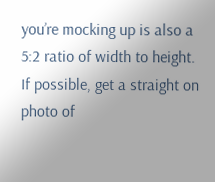you’re mocking up is also a 5:2 ratio of width to height. If possible, get a straight on photo of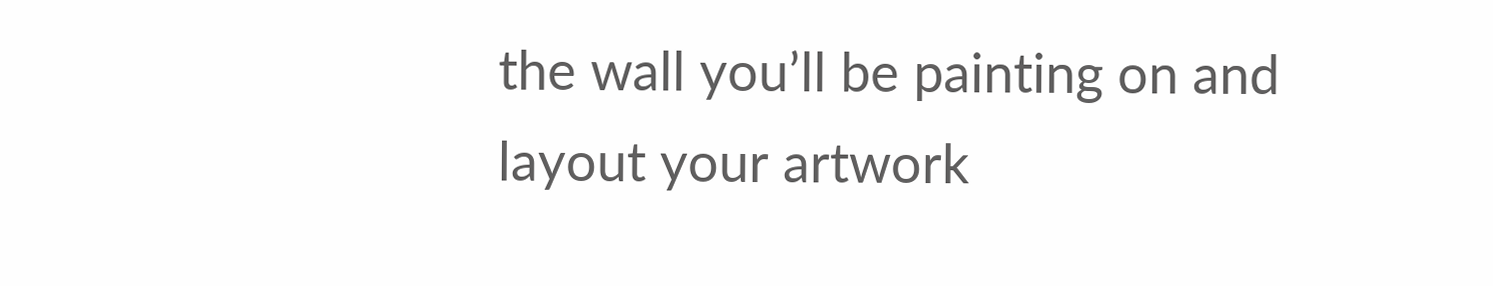the wall you’ll be painting on and layout your artwork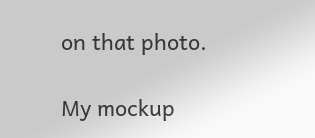on that photo.

My mockup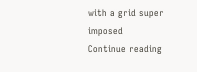with a grid super imposed
Continue reading